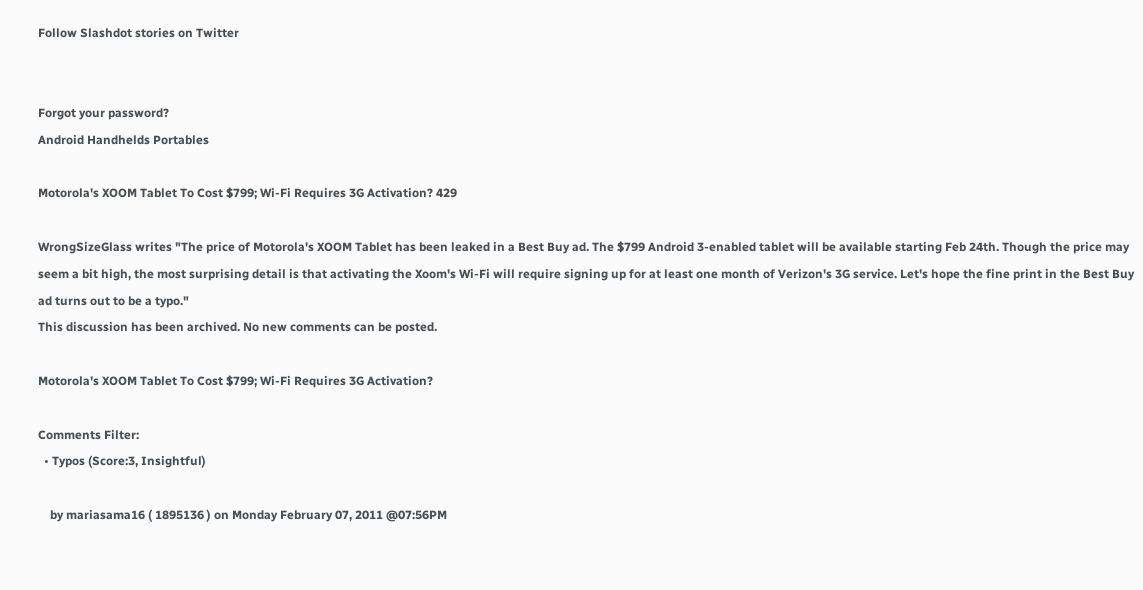Follow Slashdot stories on Twitter


Forgot your password?
Android Handhelds Portables

Motorola's XOOM Tablet To Cost $799; Wi-Fi Requires 3G Activation? 429

WrongSizeGlass writes "The price of Motorola's XOOM Tablet has been leaked in a Best Buy ad. The $799 Android 3-enabled tablet will be available starting Feb 24th. Though the price may seem a bit high, the most surprising detail is that activating the Xoom's Wi-Fi will require signing up for at least one month of Verizon's 3G service. Let's hope the fine print in the Best Buy ad turns out to be a typo."
This discussion has been archived. No new comments can be posted.

Motorola's XOOM Tablet To Cost $799; Wi-Fi Requires 3G Activation?

Comments Filter:
  • Typos (Score:3, Insightful)

    by mariasama16 ( 1895136 ) on Monday February 07, 2011 @07:56PM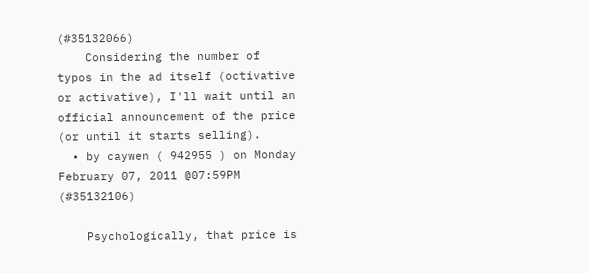(#35132066)
    Considering the number of typos in the ad itself (octivative or activative), I'll wait until an official announcement of the price (or until it starts selling).
  • by caywen ( 942955 ) on Monday February 07, 2011 @07:59PM (#35132106)

    Psychologically, that price is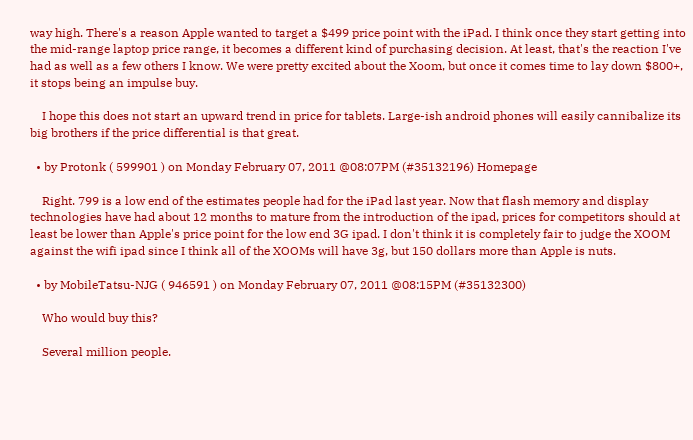way high. There's a reason Apple wanted to target a $499 price point with the iPad. I think once they start getting into the mid-range laptop price range, it becomes a different kind of purchasing decision. At least, that's the reaction I've had as well as a few others I know. We were pretty excited about the Xoom, but once it comes time to lay down $800+, it stops being an impulse buy.

    I hope this does not start an upward trend in price for tablets. Large-ish android phones will easily cannibalize its big brothers if the price differential is that great.

  • by Protonk ( 599901 ) on Monday February 07, 2011 @08:07PM (#35132196) Homepage

    Right. 799 is a low end of the estimates people had for the iPad last year. Now that flash memory and display technologies have had about 12 months to mature from the introduction of the ipad, prices for competitors should at least be lower than Apple's price point for the low end 3G ipad. I don't think it is completely fair to judge the XOOM against the wifi ipad since I think all of the XOOMs will have 3g, but 150 dollars more than Apple is nuts.

  • by MobileTatsu-NJG ( 946591 ) on Monday February 07, 2011 @08:15PM (#35132300)

    Who would buy this?

    Several million people.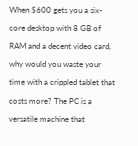When $600 gets you a six-core desktop with 8 GB of RAM and a decent video card, why would you waste your time with a crippled tablet that costs more? The PC is a versatile machine that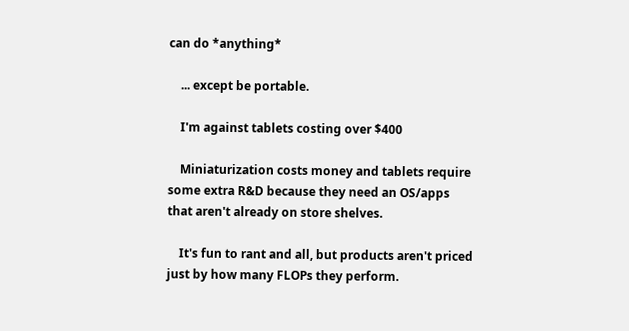can do *anything*

    ... except be portable.

    I'm against tablets costing over $400

    Miniaturization costs money and tablets require some extra R&D because they need an OS/apps that aren't already on store shelves.

    It's fun to rant and all, but products aren't priced just by how many FLOPs they perform.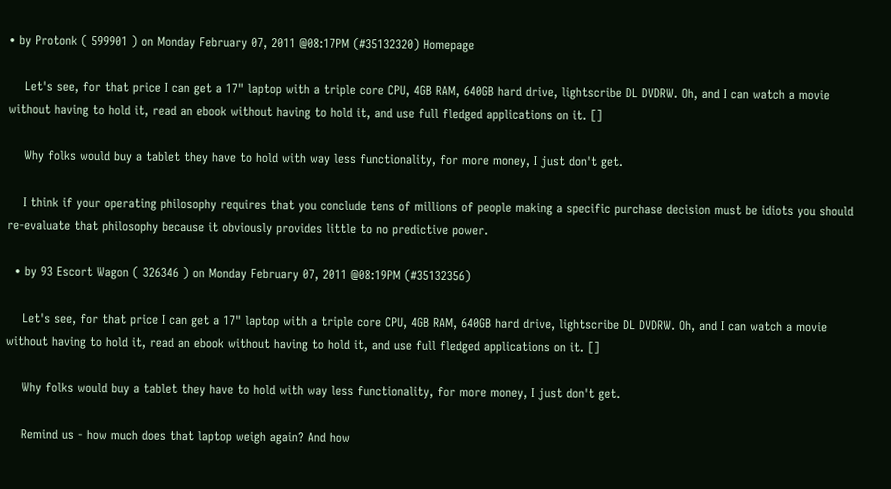• by Protonk ( 599901 ) on Monday February 07, 2011 @08:17PM (#35132320) Homepage

    Let's see, for that price I can get a 17" laptop with a triple core CPU, 4GB RAM, 640GB hard drive, lightscribe DL DVDRW. Oh, and I can watch a movie without having to hold it, read an ebook without having to hold it, and use full fledged applications on it. []

    Why folks would buy a tablet they have to hold with way less functionality, for more money, I just don't get.

    I think if your operating philosophy requires that you conclude tens of millions of people making a specific purchase decision must be idiots you should re-evaluate that philosophy because it obviously provides little to no predictive power.

  • by 93 Escort Wagon ( 326346 ) on Monday February 07, 2011 @08:19PM (#35132356)

    Let's see, for that price I can get a 17" laptop with a triple core CPU, 4GB RAM, 640GB hard drive, lightscribe DL DVDRW. Oh, and I can watch a movie without having to hold it, read an ebook without having to hold it, and use full fledged applications on it. []

    Why folks would buy a tablet they have to hold with way less functionality, for more money, I just don't get.

    Remind us - how much does that laptop weigh again? And how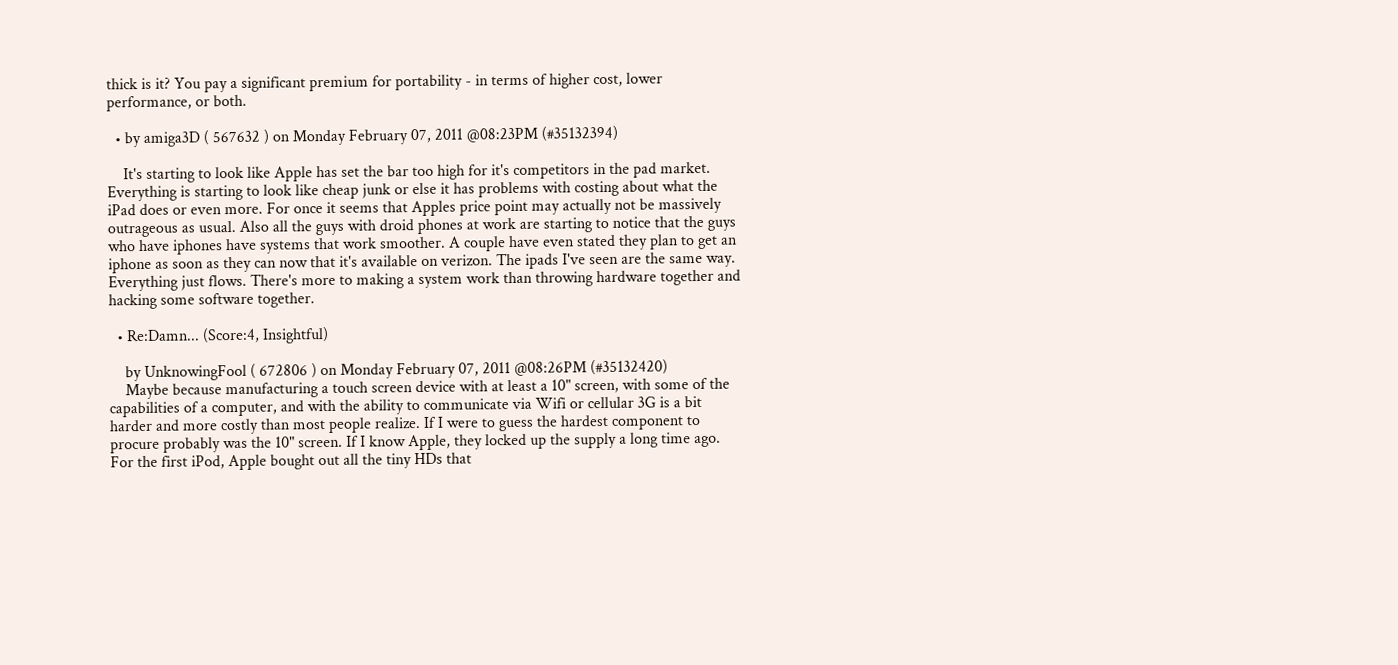thick is it? You pay a significant premium for portability - in terms of higher cost, lower performance, or both.

  • by amiga3D ( 567632 ) on Monday February 07, 2011 @08:23PM (#35132394)

    It's starting to look like Apple has set the bar too high for it's competitors in the pad market. Everything is starting to look like cheap junk or else it has problems with costing about what the iPad does or even more. For once it seems that Apples price point may actually not be massively outrageous as usual. Also all the guys with droid phones at work are starting to notice that the guys who have iphones have systems that work smoother. A couple have even stated they plan to get an iphone as soon as they can now that it's available on verizon. The ipads I've seen are the same way. Everything just flows. There's more to making a system work than throwing hardware together and hacking some software together.

  • Re:Damn... (Score:4, Insightful)

    by UnknowingFool ( 672806 ) on Monday February 07, 2011 @08:26PM (#35132420)
    Maybe because manufacturing a touch screen device with at least a 10" screen, with some of the capabilities of a computer, and with the ability to communicate via Wifi or cellular 3G is a bit harder and more costly than most people realize. If I were to guess the hardest component to procure probably was the 10" screen. If I know Apple, they locked up the supply a long time ago. For the first iPod, Apple bought out all the tiny HDs that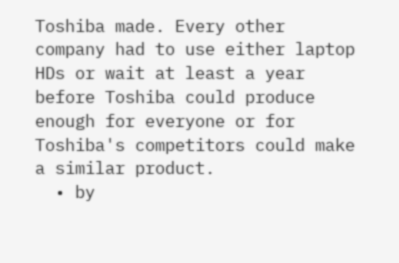Toshiba made. Every other company had to use either laptop HDs or wait at least a year before Toshiba could produce enough for everyone or for Toshiba's competitors could make a similar product.
  • by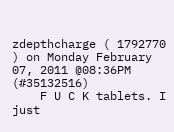zdepthcharge ( 1792770 ) on Monday February 07, 2011 @08:36PM (#35132516)
    F U C K tablets. I just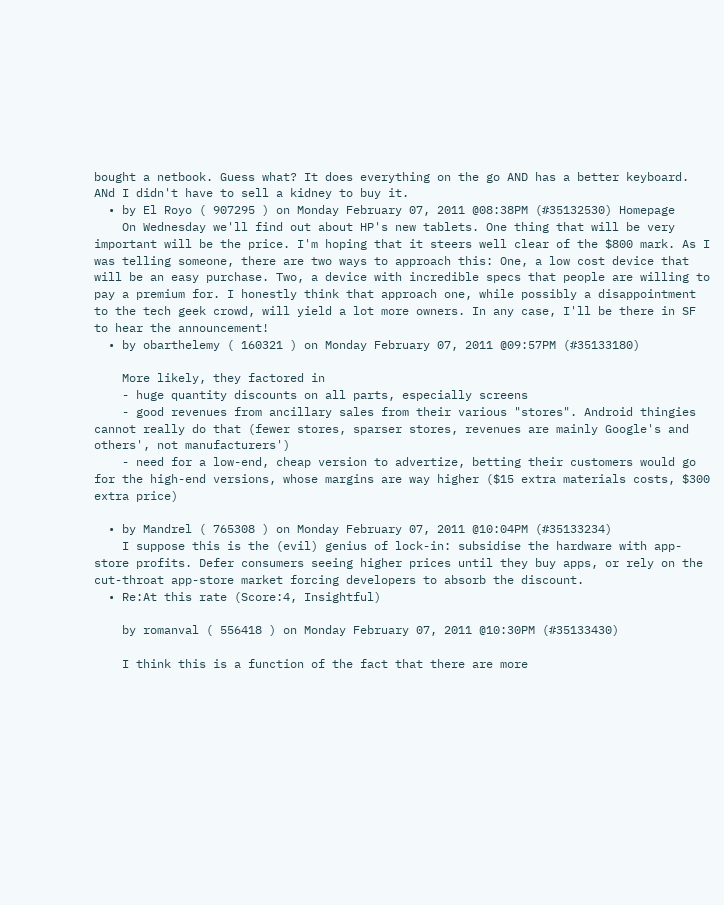bought a netbook. Guess what? It does everything on the go AND has a better keyboard. ANd I didn't have to sell a kidney to buy it.
  • by El Royo ( 907295 ) on Monday February 07, 2011 @08:38PM (#35132530) Homepage
    On Wednesday we'll find out about HP's new tablets. One thing that will be very important will be the price. I'm hoping that it steers well clear of the $800 mark. As I was telling someone, there are two ways to approach this: One, a low cost device that will be an easy purchase. Two, a device with incredible specs that people are willing to pay a premium for. I honestly think that approach one, while possibly a disappointment to the tech geek crowd, will yield a lot more owners. In any case, I'll be there in SF to hear the announcement!
  • by obarthelemy ( 160321 ) on Monday February 07, 2011 @09:57PM (#35133180)

    More likely, they factored in
    - huge quantity discounts on all parts, especially screens
    - good revenues from ancillary sales from their various "stores". Android thingies cannot really do that (fewer stores, sparser stores, revenues are mainly Google's and others', not manufacturers')
    - need for a low-end, cheap version to advertize, betting their customers would go for the high-end versions, whose margins are way higher ($15 extra materials costs, $300 extra price)

  • by Mandrel ( 765308 ) on Monday February 07, 2011 @10:04PM (#35133234)
    I suppose this is the (evil) genius of lock-in: subsidise the hardware with app-store profits. Defer consumers seeing higher prices until they buy apps, or rely on the cut-throat app-store market forcing developers to absorb the discount.
  • Re:At this rate (Score:4, Insightful)

    by romanval ( 556418 ) on Monday February 07, 2011 @10:30PM (#35133430)

    I think this is a function of the fact that there are more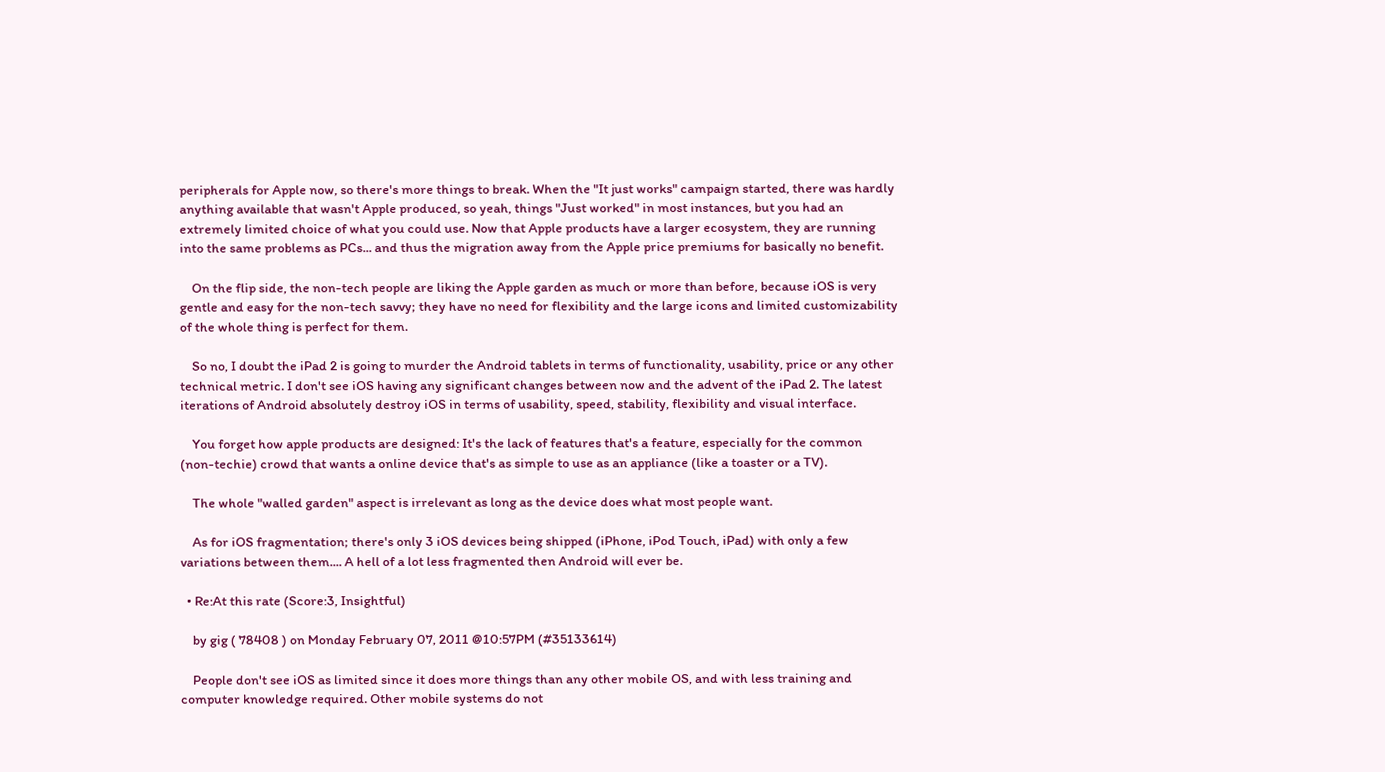peripherals for Apple now, so there's more things to break. When the "It just works" campaign started, there was hardly anything available that wasn't Apple produced, so yeah, things "Just worked" in most instances, but you had an extremely limited choice of what you could use. Now that Apple products have a larger ecosystem, they are running into the same problems as PCs... and thus the migration away from the Apple price premiums for basically no benefit.

    On the flip side, the non-tech people are liking the Apple garden as much or more than before, because iOS is very gentle and easy for the non-tech savvy; they have no need for flexibility and the large icons and limited customizability of the whole thing is perfect for them.

    So no, I doubt the iPad 2 is going to murder the Android tablets in terms of functionality, usability, price or any other technical metric. I don't see iOS having any significant changes between now and the advent of the iPad 2. The latest iterations of Android absolutely destroy iOS in terms of usability, speed, stability, flexibility and visual interface.

    You forget how apple products are designed: It's the lack of features that's a feature, especially for the common (non-techie) crowd that wants a online device that's as simple to use as an appliance (like a toaster or a TV).

    The whole "walled garden" aspect is irrelevant as long as the device does what most people want.

    As for iOS fragmentation; there's only 3 iOS devices being shipped (iPhone, iPod Touch, iPad) with only a few variations between them.... A hell of a lot less fragmented then Android will ever be.

  • Re:At this rate (Score:3, Insightful)

    by gig ( 78408 ) on Monday February 07, 2011 @10:57PM (#35133614)

    People don't see iOS as limited since it does more things than any other mobile OS, and with less training and computer knowledge required. Other mobile systems do not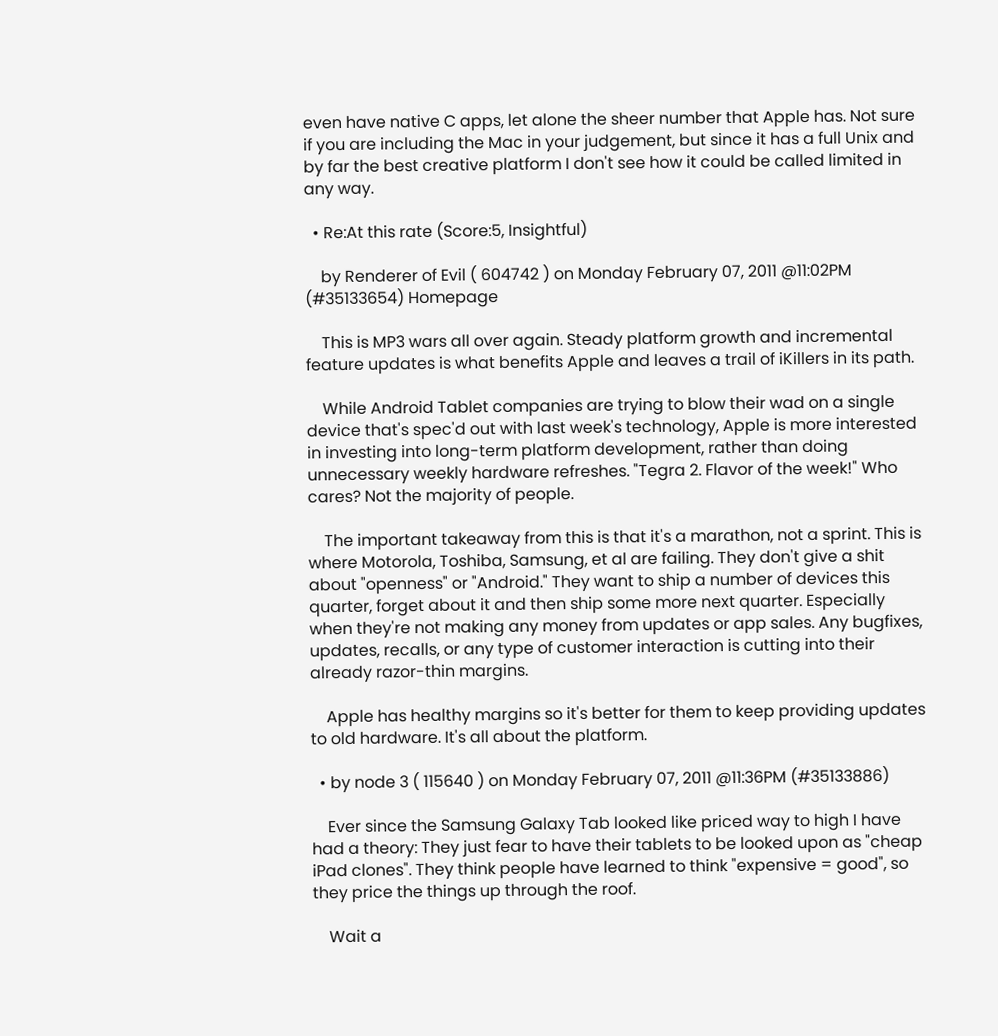even have native C apps, let alone the sheer number that Apple has. Not sure if you are including the Mac in your judgement, but since it has a full Unix and by far the best creative platform I don't see how it could be called limited in any way.

  • Re:At this rate (Score:5, Insightful)

    by Renderer of Evil ( 604742 ) on Monday February 07, 2011 @11:02PM (#35133654) Homepage

    This is MP3 wars all over again. Steady platform growth and incremental feature updates is what benefits Apple and leaves a trail of iKillers in its path.

    While Android Tablet companies are trying to blow their wad on a single device that's spec'd out with last week's technology, Apple is more interested in investing into long-term platform development, rather than doing unnecessary weekly hardware refreshes. "Tegra 2. Flavor of the week!" Who cares? Not the majority of people.

    The important takeaway from this is that it's a marathon, not a sprint. This is where Motorola, Toshiba, Samsung, et al are failing. They don't give a shit about "openness" or "Android." They want to ship a number of devices this quarter, forget about it and then ship some more next quarter. Especially when they're not making any money from updates or app sales. Any bugfixes, updates, recalls, or any type of customer interaction is cutting into their already razor-thin margins.

    Apple has healthy margins so it's better for them to keep providing updates to old hardware. It's all about the platform.

  • by node 3 ( 115640 ) on Monday February 07, 2011 @11:36PM (#35133886)

    Ever since the Samsung Galaxy Tab looked like priced way to high I have had a theory: They just fear to have their tablets to be looked upon as "cheap iPad clones". They think people have learned to think "expensive = good", so they price the things up through the roof.

    Wait a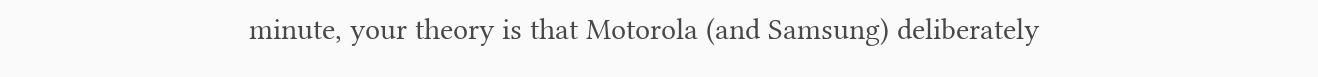minute, your theory is that Motorola (and Samsung) deliberately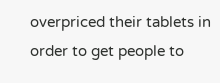overpriced their tablets in order to get people to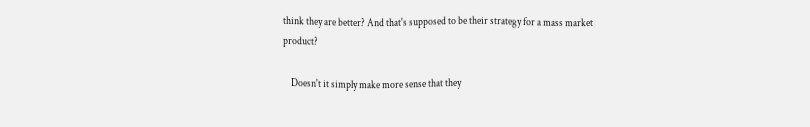think they are better? And that's supposed to be their strategy for a mass market product?

    Doesn't it simply make more sense that they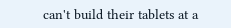can't build their tablets at a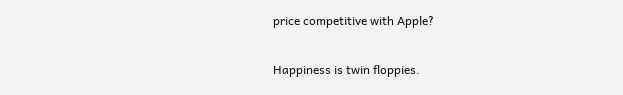price competitive with Apple?

Happiness is twin floppies.